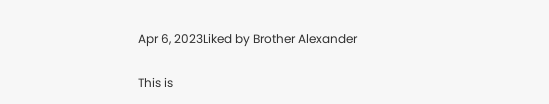Apr 6, 2023Liked by Brother Alexander

This is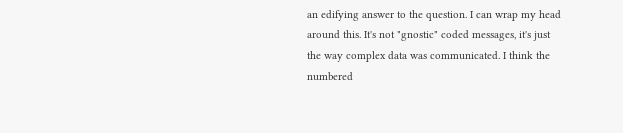an edifying answer to the question. I can wrap my head around this. It's not "gnostic" coded messages, it's just the way complex data was communicated. I think the numbered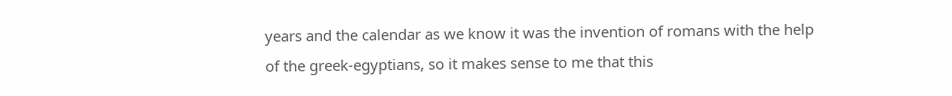years and the calendar as we know it was the invention of romans with the help of the greek-egyptians, so it makes sense to me that this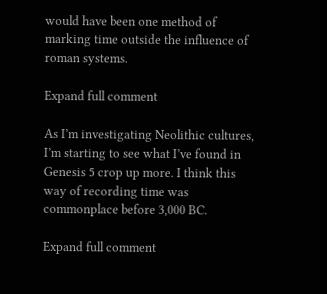would have been one method of marking time outside the influence of roman systems.

Expand full comment

As I’m investigating Neolithic cultures, I’m starting to see what I’ve found in Genesis 5 crop up more. I think this way of recording time was commonplace before 3,000 BC.

Expand full comment